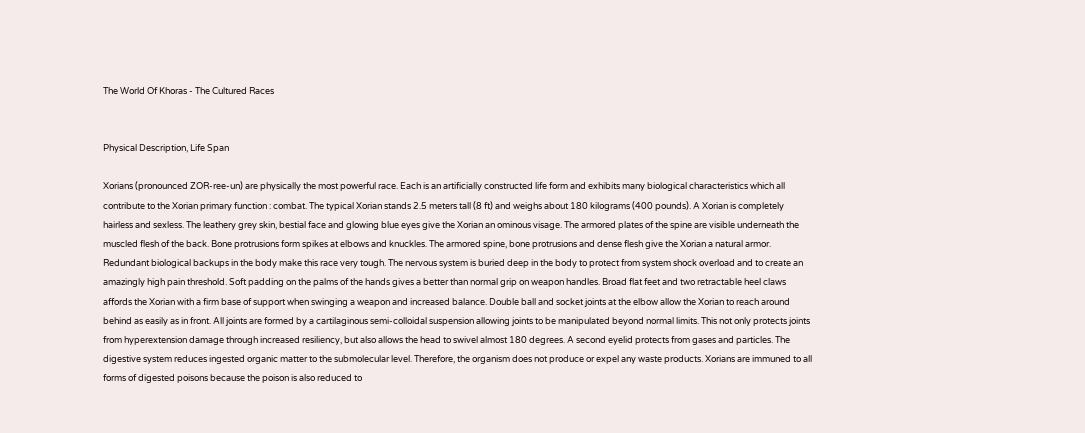The World Of Khoras - The Cultured Races


Physical Description, Life Span

Xorians (pronounced ZOR-ree-un) are physically the most powerful race. Each is an artificially constructed life form and exhibits many biological characteristics which all contribute to the Xorian primary function : combat. The typical Xorian stands 2.5 meters tall (8 ft) and weighs about 180 kilograms (400 pounds). A Xorian is completely hairless and sexless. The leathery grey skin, bestial face and glowing blue eyes give the Xorian an ominous visage. The armored plates of the spine are visible underneath the muscled flesh of the back. Bone protrusions form spikes at elbows and knuckles. The armored spine, bone protrusions and dense flesh give the Xorian a natural armor. Redundant biological backups in the body make this race very tough. The nervous system is buried deep in the body to protect from system shock overload and to create an amazingly high pain threshold. Soft padding on the palms of the hands gives a better than normal grip on weapon handles. Broad flat feet and two retractable heel claws affords the Xorian with a firm base of support when swinging a weapon and increased balance. Double ball and socket joints at the elbow allow the Xorian to reach around behind as easily as in front. All joints are formed by a cartilaginous semi-colloidal suspension allowing joints to be manipulated beyond normal limits. This not only protects joints from hyperextension damage through increased resiliency, but also allows the head to swivel almost 180 degrees. A second eyelid protects from gases and particles. The digestive system reduces ingested organic matter to the submolecular level. Therefore, the organism does not produce or expel any waste products. Xorians are immuned to all forms of digested poisons because the poison is also reduced to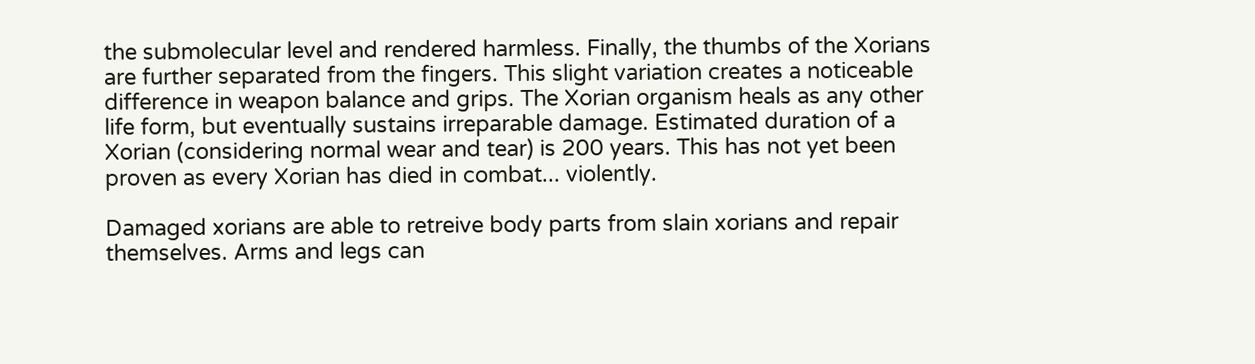the submolecular level and rendered harmless. Finally, the thumbs of the Xorians are further separated from the fingers. This slight variation creates a noticeable difference in weapon balance and grips. The Xorian organism heals as any other life form, but eventually sustains irreparable damage. Estimated duration of a Xorian (considering normal wear and tear) is 200 years. This has not yet been proven as every Xorian has died in combat... violently.

Damaged xorians are able to retreive body parts from slain xorians and repair themselves. Arms and legs can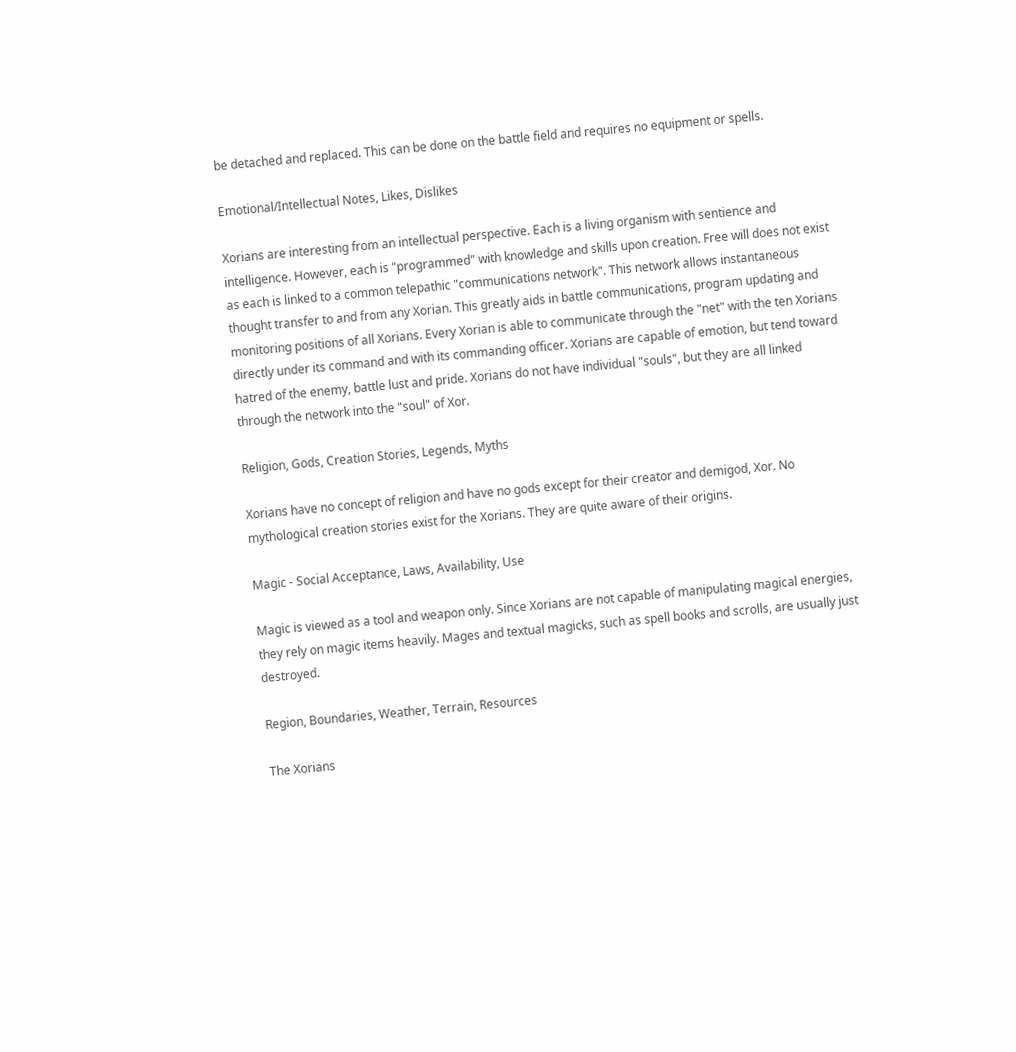be detached and replaced. This can be done on the battle field and requires no equipment or spells.

Emotional/Intellectual Notes, Likes, Dislikes

Xorians are interesting from an intellectual perspective. Each is a living organism with sentience and intelligence. However, each is "programmed" with knowledge and skills upon creation. Free will does not exist as each is linked to a common telepathic "communications network". This network allows instantaneous thought transfer to and from any Xorian. This greatly aids in battle communications, program updating and monitoring positions of all Xorians. Every Xorian is able to communicate through the "net" with the ten Xorians directly under its command and with its commanding officer. Xorians are capable of emotion, but tend toward hatred of the enemy, battle lust and pride. Xorians do not have individual "souls", but they are all linked through the network into the "soul" of Xor.

Religion, Gods, Creation Stories, Legends, Myths

Xorians have no concept of religion and have no gods except for their creator and demigod, Xor. No mythological creation stories exist for the Xorians. They are quite aware of their origins.

Magic - Social Acceptance, Laws, Availability, Use

Magic is viewed as a tool and weapon only. Since Xorians are not capable of manipulating magical energies, they rely on magic items heavily. Mages and textual magicks, such as spell books and scrolls, are usually just destroyed.

Region, Boundaries, Weather, Terrain, Resources

The Xorians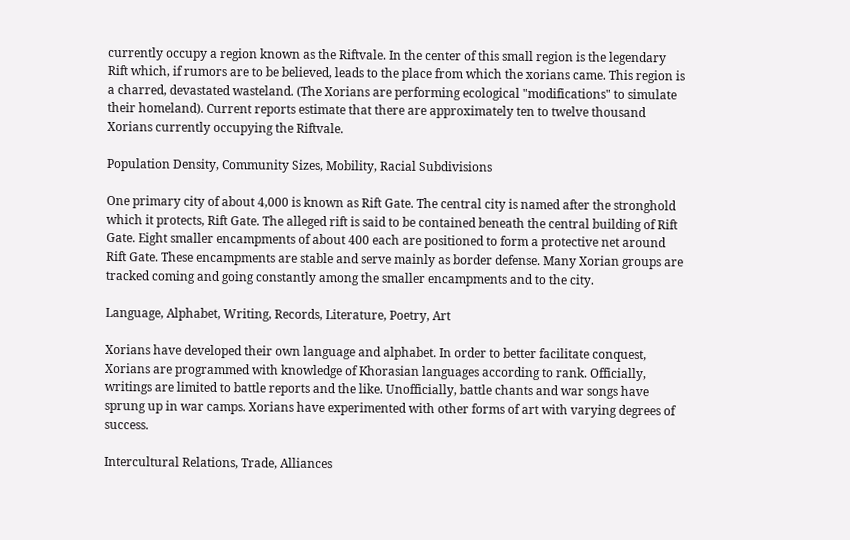currently occupy a region known as the Riftvale. In the center of this small region is the legendary Rift which, if rumors are to be believed, leads to the place from which the xorians came. This region is a charred, devastated wasteland. (The Xorians are performing ecological "modifications" to simulate their homeland). Current reports estimate that there are approximately ten to twelve thousand Xorians currently occupying the Riftvale.

Population Density, Community Sizes, Mobility, Racial Subdivisions

One primary city of about 4,000 is known as Rift Gate. The central city is named after the stronghold which it protects, Rift Gate. The alleged rift is said to be contained beneath the central building of Rift Gate. Eight smaller encampments of about 400 each are positioned to form a protective net around Rift Gate. These encampments are stable and serve mainly as border defense. Many Xorian groups are tracked coming and going constantly among the smaller encampments and to the city.

Language, Alphabet, Writing, Records, Literature, Poetry, Art

Xorians have developed their own language and alphabet. In order to better facilitate conquest, Xorians are programmed with knowledge of Khorasian languages according to rank. Officially, writings are limited to battle reports and the like. Unofficially, battle chants and war songs have sprung up in war camps. Xorians have experimented with other forms of art with varying degrees of success.

Intercultural Relations, Trade, Alliances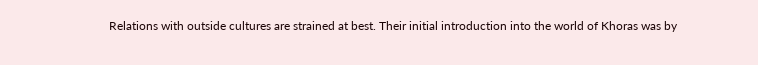Relations with outside cultures are strained at best. Their initial introduction into the world of Khoras was by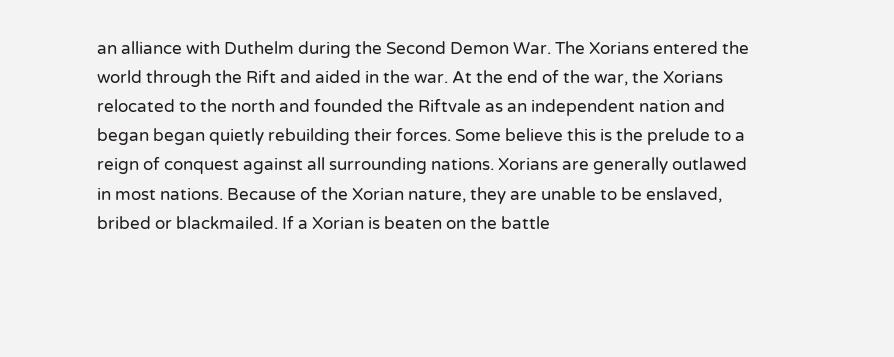an alliance with Duthelm during the Second Demon War. The Xorians entered the world through the Rift and aided in the war. At the end of the war, the Xorians relocated to the north and founded the Riftvale as an independent nation and began began quietly rebuilding their forces. Some believe this is the prelude to a reign of conquest against all surrounding nations. Xorians are generally outlawed in most nations. Because of the Xorian nature, they are unable to be enslaved, bribed or blackmailed. If a Xorian is beaten on the battle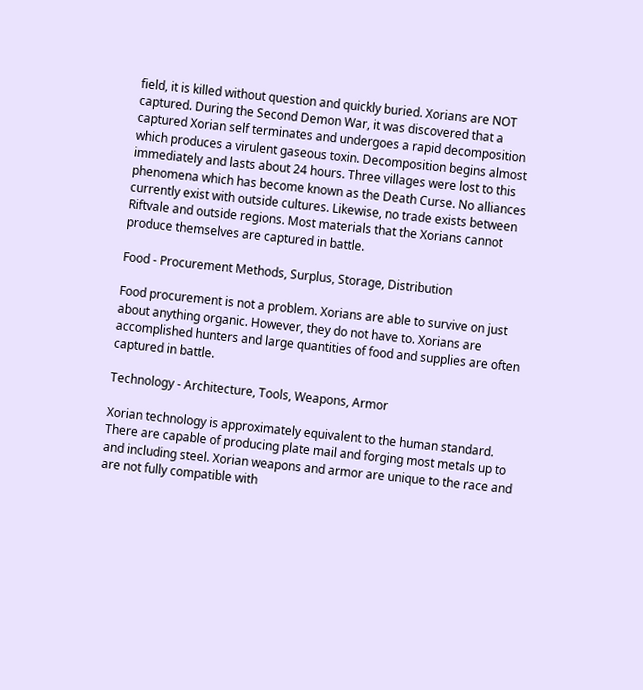field, it is killed without question and quickly buried. Xorians are NOT captured. During the Second Demon War, it was discovered that a captured Xorian self terminates and undergoes a rapid decomposition which produces a virulent gaseous toxin. Decomposition begins almost immediately and lasts about 24 hours. Three villages were lost to this phenomena which has become known as the Death Curse. No alliances currently exist with outside cultures. Likewise, no trade exists between Riftvale and outside regions. Most materials that the Xorians cannot produce themselves are captured in battle.

Food - Procurement Methods, Surplus, Storage, Distribution

Food procurement is not a problem. Xorians are able to survive on just about anything organic. However, they do not have to. Xorians are accomplished hunters and large quantities of food and supplies are often captured in battle.

Technology - Architecture, Tools, Weapons, Armor

Xorian technology is approximately equivalent to the human standard. There are capable of producing plate mail and forging most metals up to and including steel. Xorian weapons and armor are unique to the race and are not fully compatible with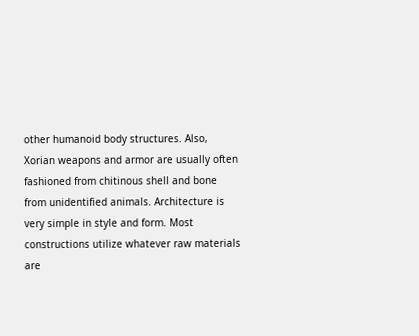other humanoid body structures. Also, Xorian weapons and armor are usually often fashioned from chitinous shell and bone from unidentified animals. Architecture is very simple in style and form. Most constructions utilize whatever raw materials are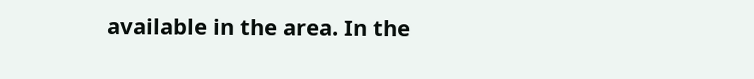available in the area. In the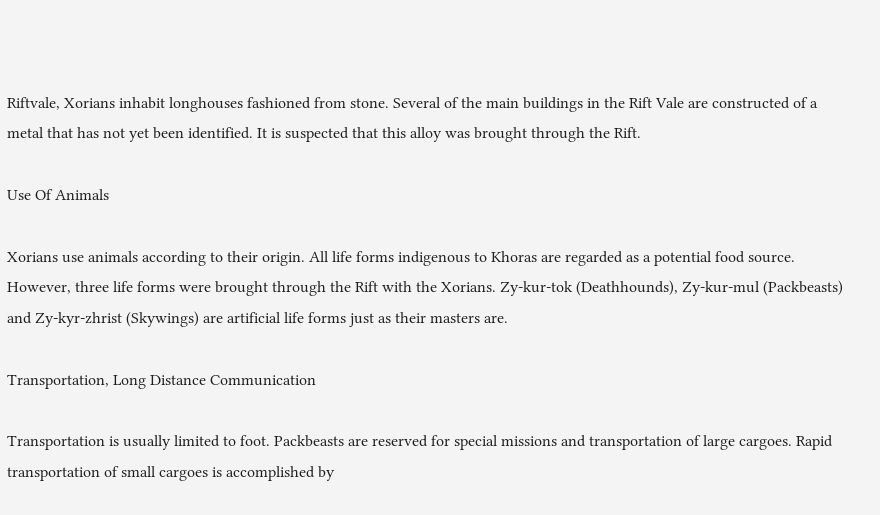Riftvale, Xorians inhabit longhouses fashioned from stone. Several of the main buildings in the Rift Vale are constructed of a metal that has not yet been identified. It is suspected that this alloy was brought through the Rift.

Use Of Animals

Xorians use animals according to their origin. All life forms indigenous to Khoras are regarded as a potential food source. However, three life forms were brought through the Rift with the Xorians. Zy-kur-tok (Deathhounds), Zy-kur-mul (Packbeasts) and Zy-kyr-zhrist (Skywings) are artificial life forms just as their masters are.

Transportation, Long Distance Communication

Transportation is usually limited to foot. Packbeasts are reserved for special missions and transportation of large cargoes. Rapid transportation of small cargoes is accomplished by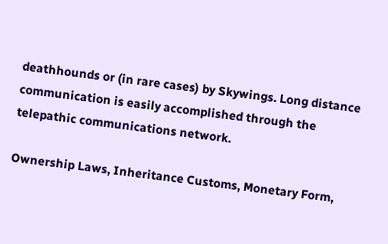deathhounds or (in rare cases) by Skywings. Long distance communication is easily accomplished through the telepathic communications network.

Ownership Laws, Inheritance Customs, Monetary Form,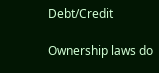Debt/Credit

Ownership laws do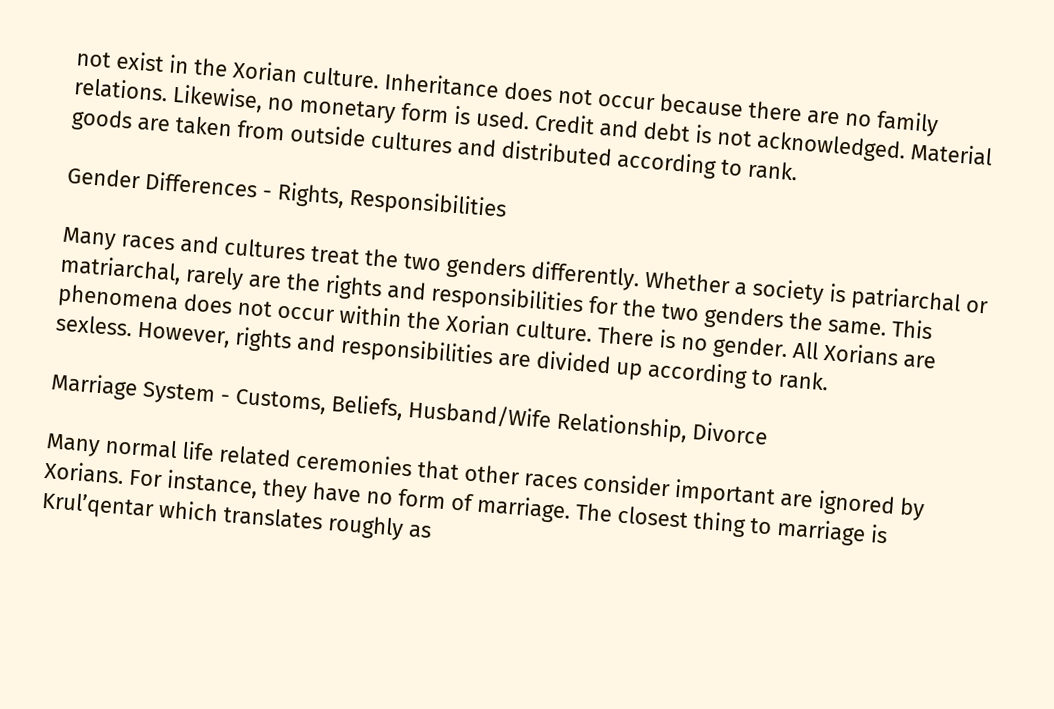not exist in the Xorian culture. Inheritance does not occur because there are no family relations. Likewise, no monetary form is used. Credit and debt is not acknowledged. Material goods are taken from outside cultures and distributed according to rank.

Gender Differences - Rights, Responsibilities

Many races and cultures treat the two genders differently. Whether a society is patriarchal or matriarchal, rarely are the rights and responsibilities for the two genders the same. This phenomena does not occur within the Xorian culture. There is no gender. All Xorians are sexless. However, rights and responsibilities are divided up according to rank.

Marriage System - Customs, Beliefs, Husband/Wife Relationship, Divorce

Many normal life related ceremonies that other races consider important are ignored by Xorians. For instance, they have no form of marriage. The closest thing to marriage is Krul’qentar which translates roughly as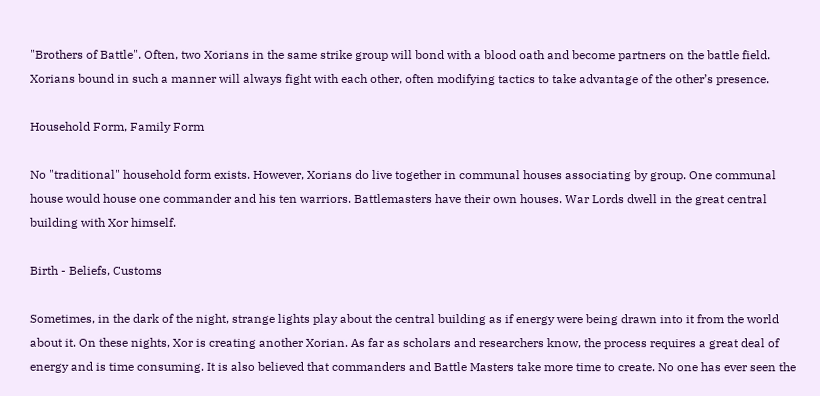"Brothers of Battle". Often, two Xorians in the same strike group will bond with a blood oath and become partners on the battle field. Xorians bound in such a manner will always fight with each other, often modifying tactics to take advantage of the other’s presence.

Household Form, Family Form

No "traditional" household form exists. However, Xorians do live together in communal houses associating by group. One communal house would house one commander and his ten warriors. Battlemasters have their own houses. War Lords dwell in the great central building with Xor himself.

Birth - Beliefs, Customs

Sometimes, in the dark of the night, strange lights play about the central building as if energy were being drawn into it from the world about it. On these nights, Xor is creating another Xorian. As far as scholars and researchers know, the process requires a great deal of energy and is time consuming. It is also believed that commanders and Battle Masters take more time to create. No one has ever seen the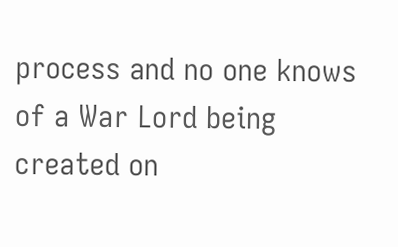process and no one knows of a War Lord being created on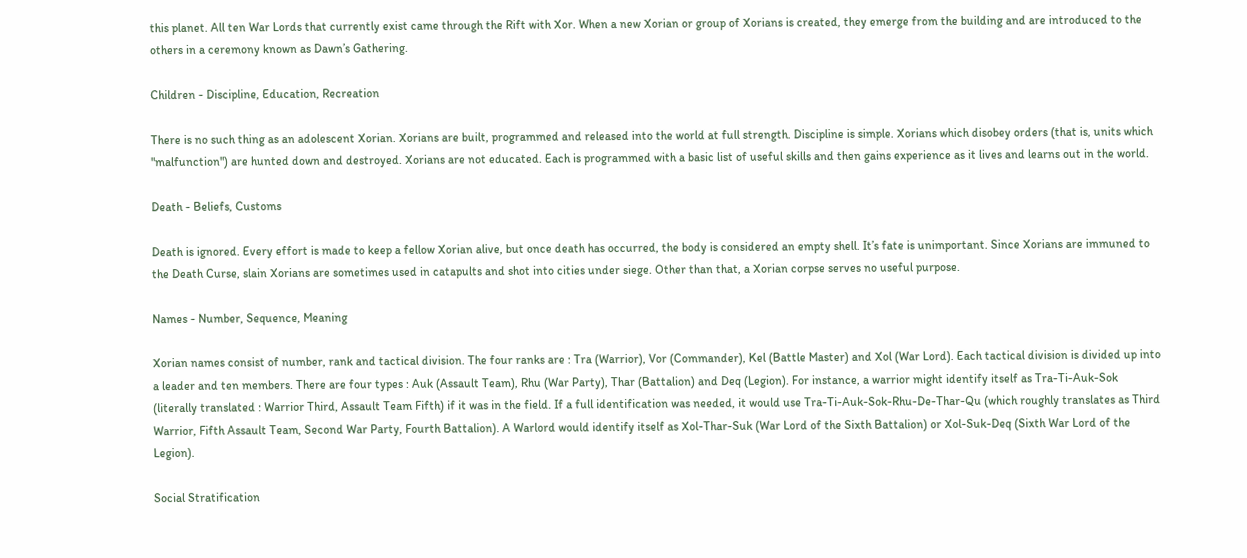this planet. All ten War Lords that currently exist came through the Rift with Xor. When a new Xorian or group of Xorians is created, they emerge from the building and are introduced to the others in a ceremony known as Dawn’s Gathering.

Children - Discipline, Education, Recreation

There is no such thing as an adolescent Xorian. Xorians are built, programmed and released into the world at full strength. Discipline is simple. Xorians which disobey orders (that is, units which "malfunction") are hunted down and destroyed. Xorians are not educated. Each is programmed with a basic list of useful skills and then gains experience as it lives and learns out in the world.

Death - Beliefs, Customs

Death is ignored. Every effort is made to keep a fellow Xorian alive, but once death has occurred, the body is considered an empty shell. It’s fate is unimportant. Since Xorians are immuned to the Death Curse, slain Xorians are sometimes used in catapults and shot into cities under siege. Other than that, a Xorian corpse serves no useful purpose.

Names - Number, Sequence, Meaning

Xorian names consist of number, rank and tactical division. The four ranks are : Tra (Warrior), Vor (Commander), Kel (Battle Master) and Xol (War Lord). Each tactical division is divided up into a leader and ten members. There are four types : Auk (Assault Team), Rhu (War Party), Thar (Battalion) and Deq (Legion). For instance, a warrior might identify itself as Tra-Ti-Auk-Sok (literally translated : Warrior Third, Assault Team Fifth) if it was in the field. If a full identification was needed, it would use Tra-Ti-Auk-Sok-Rhu-De-Thar-Qu (which roughly translates as Third Warrior, Fifth Assault Team, Second War Party, Fourth Battalion). A Warlord would identify itself as Xol-Thar-Suk (War Lord of the Sixth Battalion) or Xol-Suk-Deq (Sixth War Lord of the Legion).

Social Stratification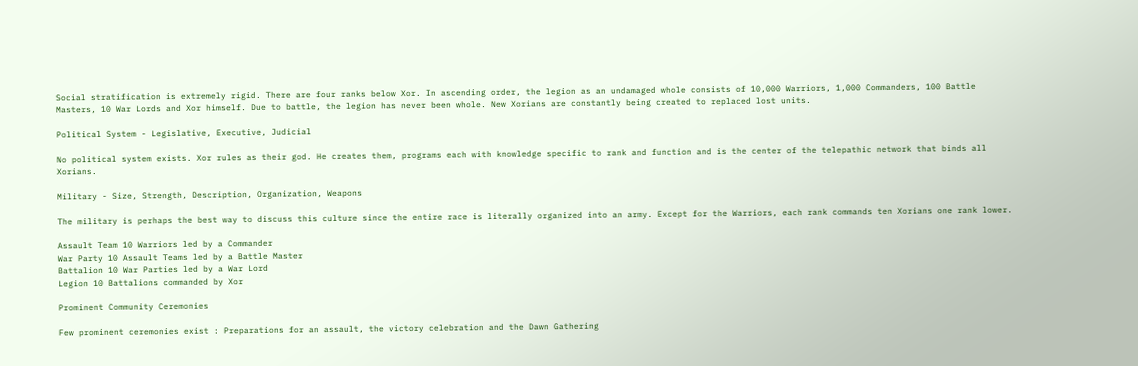Social stratification is extremely rigid. There are four ranks below Xor. In ascending order, the legion as an undamaged whole consists of 10,000 Warriors, 1,000 Commanders, 100 Battle Masters, 10 War Lords and Xor himself. Due to battle, the legion has never been whole. New Xorians are constantly being created to replaced lost units.

Political System - Legislative, Executive, Judicial

No political system exists. Xor rules as their god. He creates them, programs each with knowledge specific to rank and function and is the center of the telepathic network that binds all Xorians.

Military - Size, Strength, Description, Organization, Weapons

The military is perhaps the best way to discuss this culture since the entire race is literally organized into an army. Except for the Warriors, each rank commands ten Xorians one rank lower.

Assault Team 10 Warriors led by a Commander
War Party 10 Assault Teams led by a Battle Master
Battalion 10 War Parties led by a War Lord
Legion 10 Battalions commanded by Xor

Prominent Community Ceremonies

Few prominent ceremonies exist : Preparations for an assault, the victory celebration and the Dawn Gathering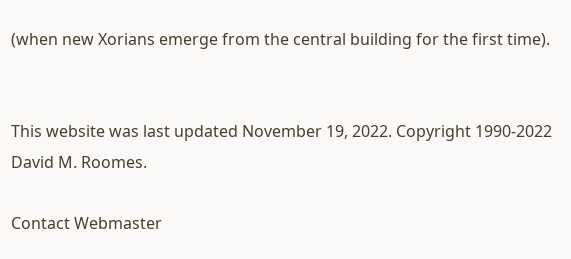(when new Xorians emerge from the central building for the first time).


This website was last updated November 19, 2022. Copyright 1990-2022 David M. Roomes.

Contact Webmaster